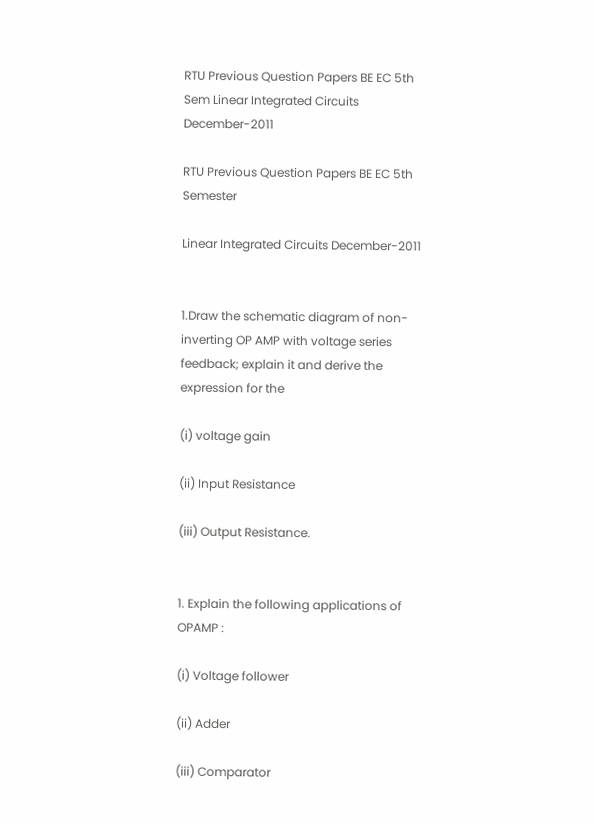RTU Previous Question Papers BE EC 5th Sem Linear Integrated Circuits December-2011

RTU Previous Question Papers BE EC 5th Semester

Linear Integrated Circuits December-2011


1.Draw the schematic diagram of non-inverting OP AMP with voltage series feedback; explain it and derive the expression for the

(i) voltage gain

(ii) Input Resistance

(iii) Output Resistance.


1. Explain the following applications of OPAMP :

(i) Voltage follower

(ii) Adder

(iii) Comparator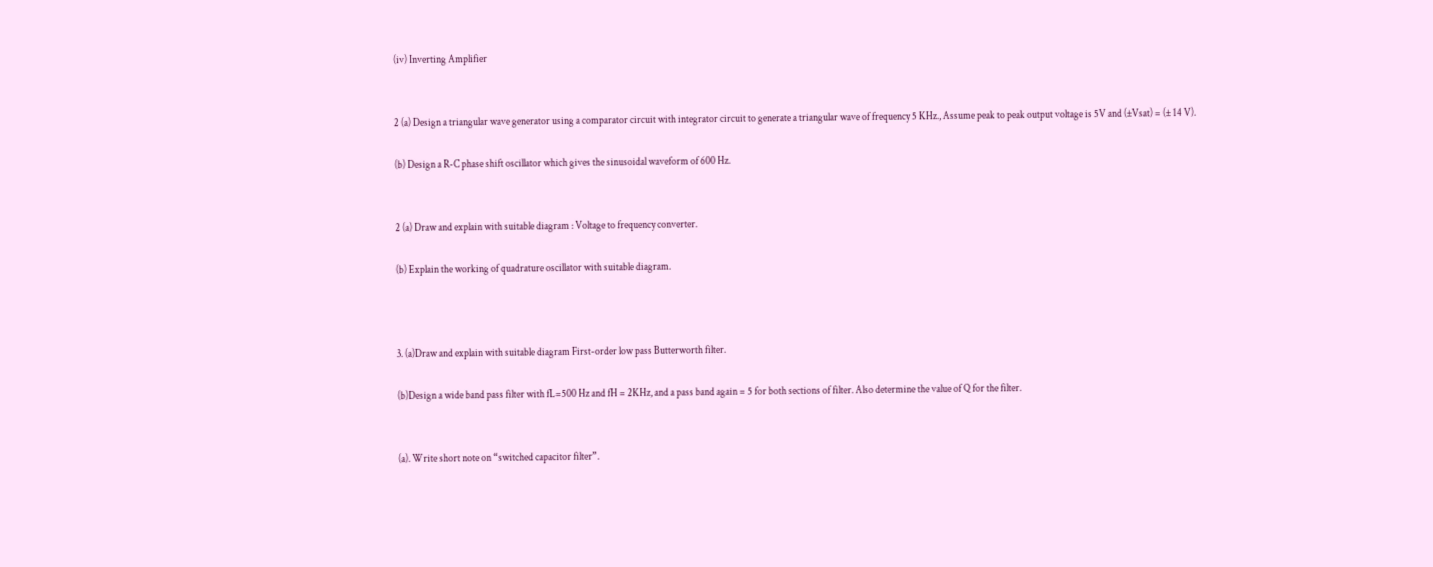(iv) Inverting Amplifier


2 (a) Design a triangular wave generator using a comparator circuit with integrator circuit to generate a triangular wave of frequency 5 KHz., Assume peak to peak output voltage is 5V and (±Vsat) = (± 14 V).

(b) Design a R-C phase shift oscillator which gives the sinusoidal waveform of 600 Hz.


2 (a) Draw and explain with suitable diagram : Voltage to frequency converter.

(b) Explain the working of quadrature oscillator with suitable diagram.



3. (a)Draw and explain with suitable diagram First-order low pass Butterworth filter.

(b)Design a wide band pass filter with fL=500 Hz and fH = 2KHz, and a pass band again = 5 for both sections of filter. Also determine the value of Q for the filter.


(a). Write short note on “switched capacitor filter”.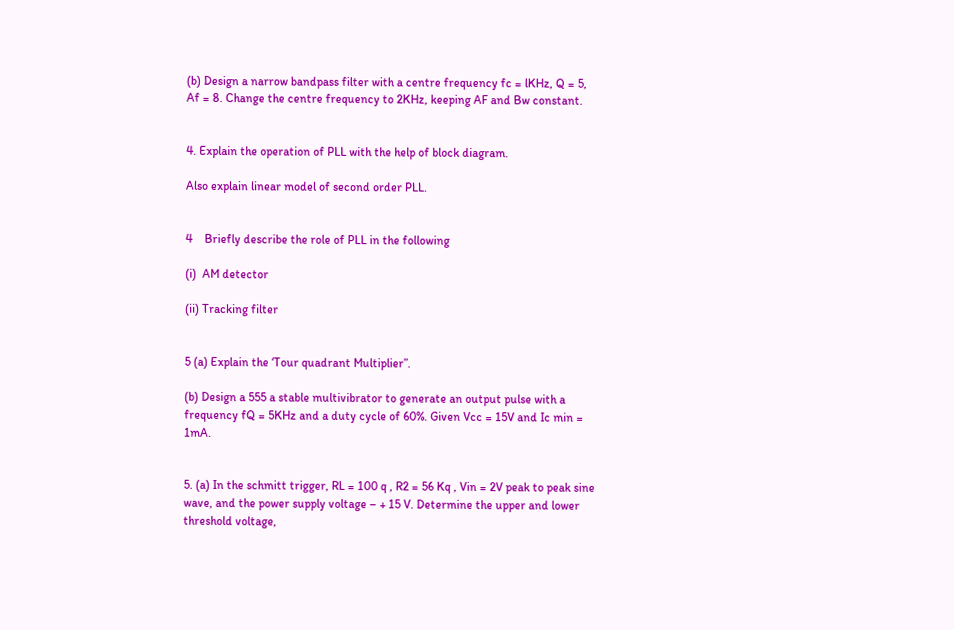(b) Design a narrow bandpass filter with a centre frequency fc = lKHz, Q = 5, Af = 8. Change the centre frequency to 2KHz, keeping AF and Bw constant.


4. Explain the operation of PLL with the help of block diagram.

Also explain linear model of second order PLL.


4    Briefly describe the role of PLL in the following

(i)  AM detector

(ii) Tracking filter


5 (a) Explain the ‘Tour quadrant Multiplier”.

(b) Design a 555 a stable multivibrator to generate an output pulse with a frequency fQ = 5KHz and a duty cycle of 60%. Given Vcc = 15V and Ic min = 1mA.


5. (a) In the schmitt trigger, RL = 100 q , R2 = 56 Kq , Vin = 2V peak to peak sine wave, and the power supply voltage – + 15 V. Determine the upper and lower threshold voltage,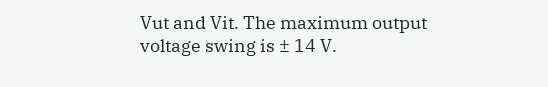Vut and Vit. The maximum output voltage swing is ± 14 V.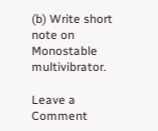(b) Write short note on Monostable multivibrator.

Leave a Comment